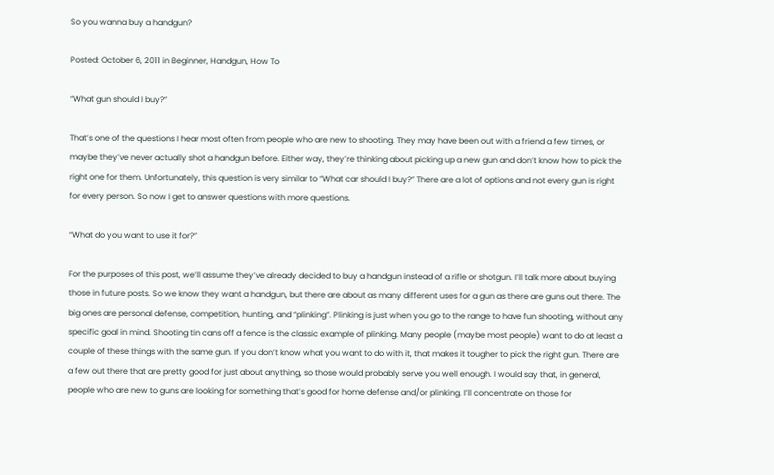So you wanna buy a handgun?

Posted: October 6, 2011 in Beginner, Handgun, How To

“What gun should I buy?”

That’s one of the questions I hear most often from people who are new to shooting. They may have been out with a friend a few times, or maybe they’ve never actually shot a handgun before. Either way, they’re thinking about picking up a new gun and don’t know how to pick the right one for them. Unfortunately, this question is very similar to “What car should I buy?” There are a lot of options and not every gun is right for every person. So now I get to answer questions with more questions.

“What do you want to use it for?”

For the purposes of this post, we’ll assume they’ve already decided to buy a handgun instead of a rifle or shotgun. I’ll talk more about buying those in future posts. So we know they want a handgun, but there are about as many different uses for a gun as there are guns out there. The big ones are personal defense, competition, hunting, and “plinking”. Plinking is just when you go to the range to have fun shooting, without any specific goal in mind. Shooting tin cans off a fence is the classic example of plinking. Many people (maybe most people) want to do at least a couple of these things with the same gun. If you don’t know what you want to do with it, that makes it tougher to pick the right gun. There are a few out there that are pretty good for just about anything, so those would probably serve you well enough. I would say that, in general, people who are new to guns are looking for something that’s good for home defense and/or plinking. I’ll concentrate on those for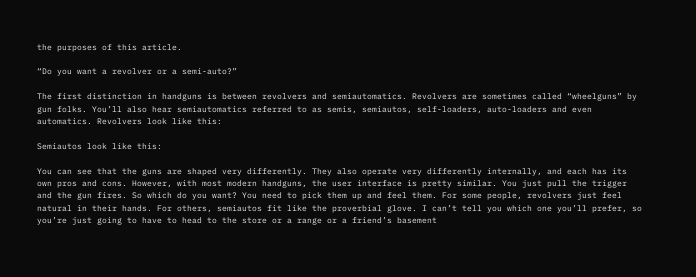the purposes of this article.

“Do you want a revolver or a semi-auto?”

The first distinction in handguns is between revolvers and semiautomatics. Revolvers are sometimes called “wheelguns” by gun folks. You’ll also hear semiautomatics referred to as semis, semiautos, self-loaders, auto-loaders and even automatics. Revolvers look like this:

Semiautos look like this:

You can see that the guns are shaped very differently. They also operate very differently internally, and each has its own pros and cons. However, with most modern handguns, the user interface is pretty similar. You just pull the trigger and the gun fires. So which do you want? You need to pick them up and feel them. For some people, revolvers just feel natural in their hands. For others, semiautos fit like the proverbial glove. I can’t tell you which one you’ll prefer, so you’re just going to have to head to the store or a range or a friend’s basement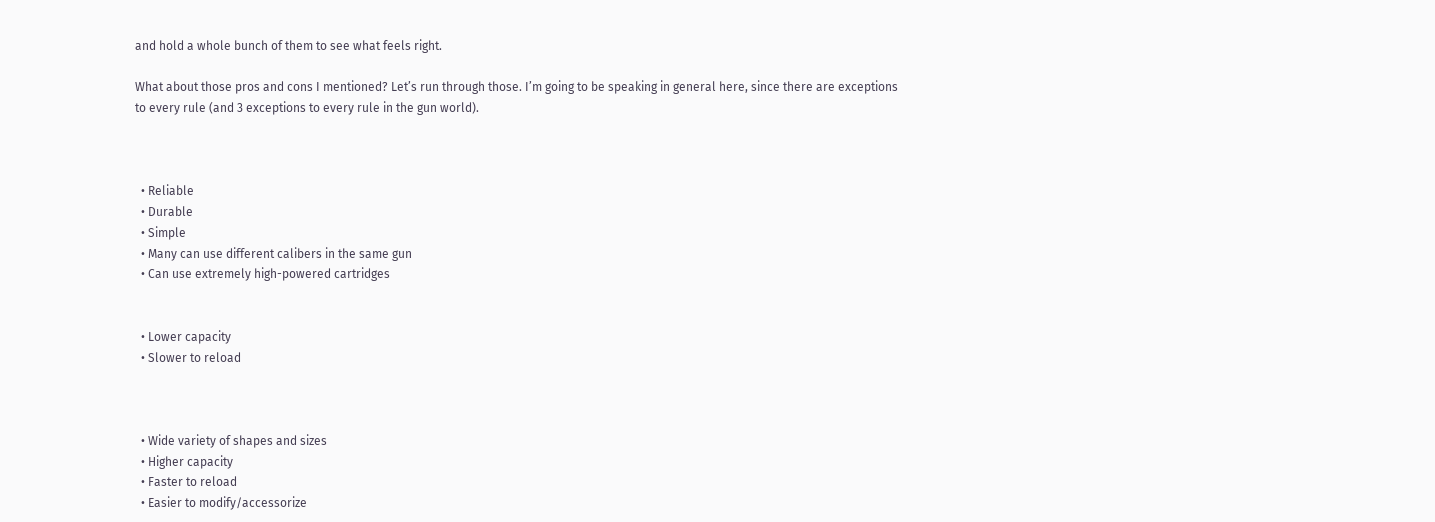and hold a whole bunch of them to see what feels right.

What about those pros and cons I mentioned? Let’s run through those. I’m going to be speaking in general here, since there are exceptions to every rule (and 3 exceptions to every rule in the gun world).



  • Reliable
  • Durable
  • Simple
  • Many can use different calibers in the same gun
  • Can use extremely high-powered cartridges


  • Lower capacity
  • Slower to reload



  • Wide variety of shapes and sizes
  • Higher capacity
  • Faster to reload
  • Easier to modify/accessorize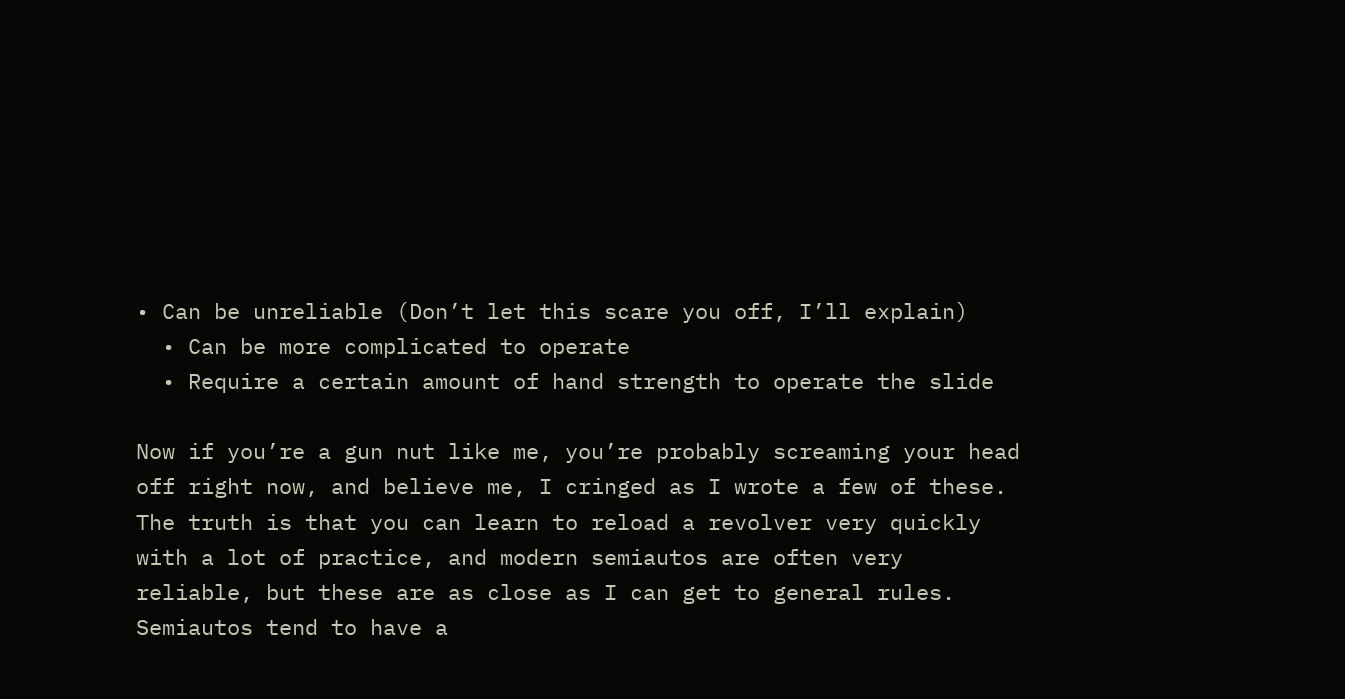• Can be unreliable (Don’t let this scare you off, I’ll explain)
  • Can be more complicated to operate
  • Require a certain amount of hand strength to operate the slide

Now if you’re a gun nut like me, you’re probably screaming your head off right now, and believe me, I cringed as I wrote a few of these. The truth is that you can learn to reload a revolver very quickly with a lot of practice, and modern semiautos are often very reliable, but these are as close as I can get to general rules. Semiautos tend to have a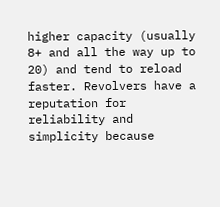higher capacity (usually 8+ and all the way up to 20) and tend to reload faster. Revolvers have a reputation for reliability and simplicity because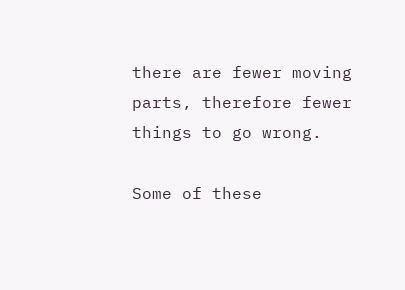there are fewer moving parts, therefore fewer things to go wrong.

Some of these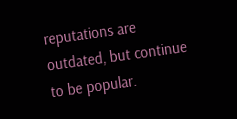reputations are outdated, but continue to be popular.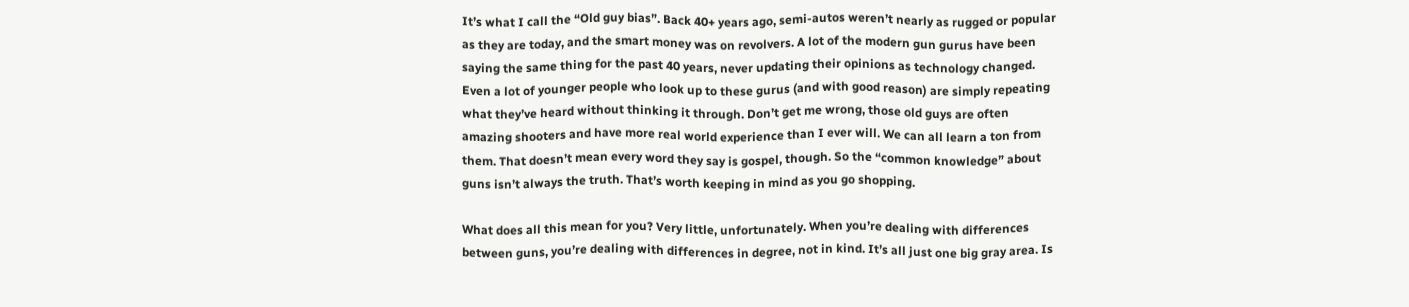It’s what I call the “Old guy bias”. Back 40+ years ago, semi-autos weren’t nearly as rugged or popular as they are today, and the smart money was on revolvers. A lot of the modern gun gurus have been saying the same thing for the past 40 years, never updating their opinions as technology changed. Even a lot of younger people who look up to these gurus (and with good reason) are simply repeating what they’ve heard without thinking it through. Don’t get me wrong, those old guys are often amazing shooters and have more real world experience than I ever will. We can all learn a ton from them. That doesn’t mean every word they say is gospel, though. So the “common knowledge” about guns isn’t always the truth. That’s worth keeping in mind as you go shopping.

What does all this mean for you? Very little, unfortunately. When you’re dealing with differences between guns, you’re dealing with differences in degree, not in kind. It’s all just one big gray area. Is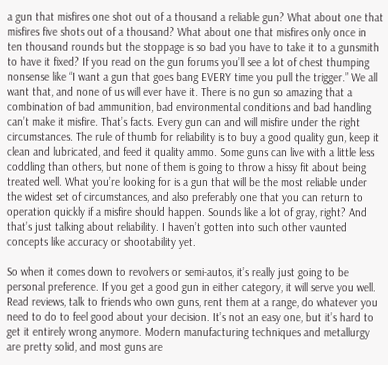a gun that misfires one shot out of a thousand a reliable gun? What about one that misfires five shots out of a thousand? What about one that misfires only once in ten thousand rounds but the stoppage is so bad you have to take it to a gunsmith to have it fixed? If you read on the gun forums you’ll see a lot of chest thumping nonsense like “I want a gun that goes bang EVERY time you pull the trigger.” We all want that, and none of us will ever have it. There is no gun so amazing that a combination of bad ammunition, bad environmental conditions and bad handling can’t make it misfire. That’s facts. Every gun can and will misfire under the right circumstances. The rule of thumb for reliability is to buy a good quality gun, keep it clean and lubricated, and feed it quality ammo. Some guns can live with a little less coddling than others, but none of them is going to throw a hissy fit about being treated well. What you’re looking for is a gun that will be the most reliable under the widest set of circumstances, and also preferably one that you can return to operation quickly if a misfire should happen. Sounds like a lot of gray, right? And that’s just talking about reliability. I haven’t gotten into such other vaunted concepts like accuracy or shootability yet.

So when it comes down to revolvers or semi-autos, it’s really just going to be personal preference. If you get a good gun in either category, it will serve you well. Read reviews, talk to friends who own guns, rent them at a range, do whatever you need to do to feel good about your decision. It’s not an easy one, but it’s hard to get it entirely wrong anymore. Modern manufacturing techniques and metallurgy are pretty solid, and most guns are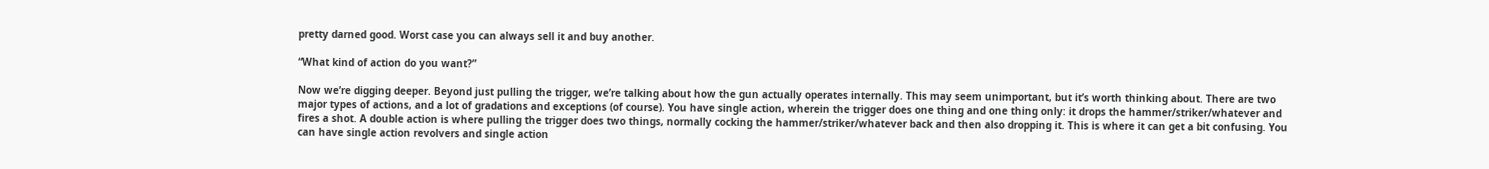pretty darned good. Worst case you can always sell it and buy another.

“What kind of action do you want?”

Now we’re digging deeper. Beyond just pulling the trigger, we’re talking about how the gun actually operates internally. This may seem unimportant, but it’s worth thinking about. There are two major types of actions, and a lot of gradations and exceptions (of course). You have single action, wherein the trigger does one thing and one thing only: it drops the hammer/striker/whatever and fires a shot. A double action is where pulling the trigger does two things, normally cocking the hammer/striker/whatever back and then also dropping it. This is where it can get a bit confusing. You can have single action revolvers and single action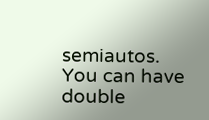semiautos. You can have double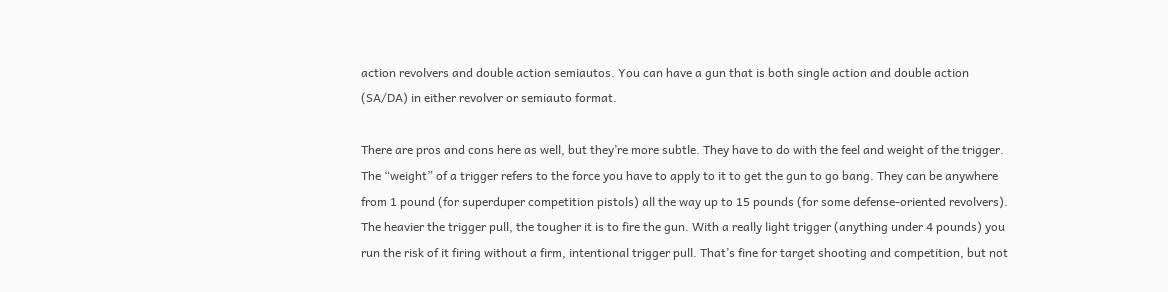action revolvers and double action semiautos. You can have a gun that is both single action and double action (SA/DA) in either revolver or semiauto format.

There are pros and cons here as well, but they’re more subtle. They have to do with the feel and weight of the trigger. The “weight” of a trigger refers to the force you have to apply to it to get the gun to go bang. They can be anywhere from 1 pound (for superduper competition pistols) all the way up to 15 pounds (for some defense-oriented revolvers). The heavier the trigger pull, the tougher it is to fire the gun. With a really light trigger (anything under 4 pounds) you run the risk of it firing without a firm, intentional trigger pull. That’s fine for target shooting and competition, but not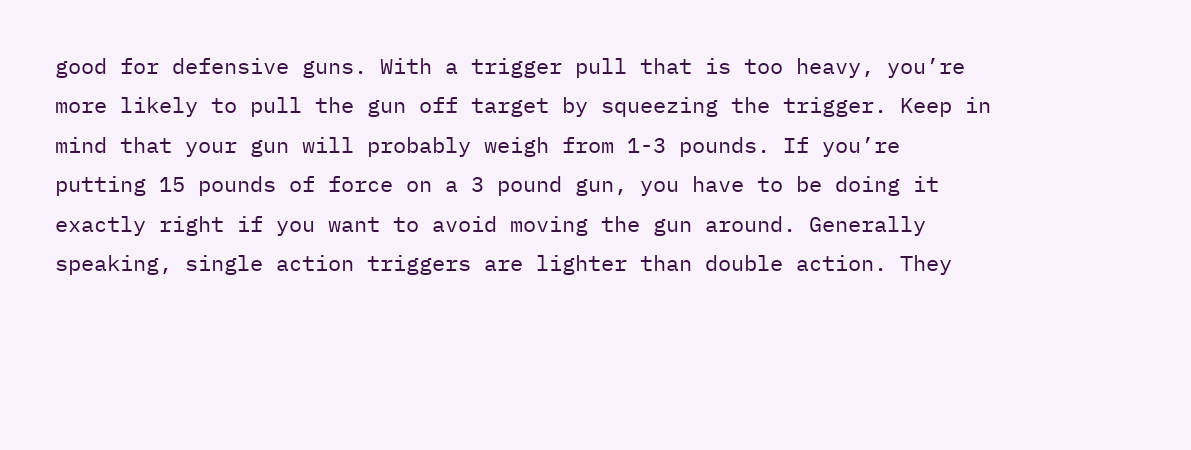good for defensive guns. With a trigger pull that is too heavy, you’re more likely to pull the gun off target by squeezing the trigger. Keep in mind that your gun will probably weigh from 1-3 pounds. If you’re putting 15 pounds of force on a 3 pound gun, you have to be doing it exactly right if you want to avoid moving the gun around. Generally speaking, single action triggers are lighter than double action. They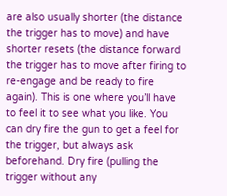are also usually shorter (the distance the trigger has to move) and have shorter resets (the distance forward the trigger has to move after firing to re-engage and be ready to fire again). This is one where you’ll have to feel it to see what you like. You can dry fire the gun to get a feel for the trigger, but always ask beforehand. Dry fire (pulling the trigger without any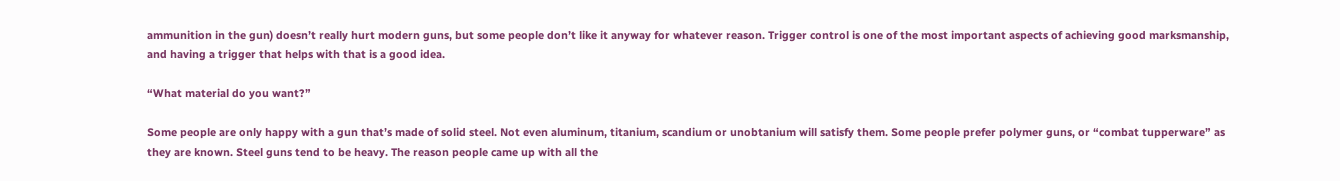ammunition in the gun) doesn’t really hurt modern guns, but some people don’t like it anyway for whatever reason. Trigger control is one of the most important aspects of achieving good marksmanship, and having a trigger that helps with that is a good idea.

“What material do you want?”

Some people are only happy with a gun that’s made of solid steel. Not even aluminum, titanium, scandium or unobtanium will satisfy them. Some people prefer polymer guns, or “combat tupperware” as they are known. Steel guns tend to be heavy. The reason people came up with all the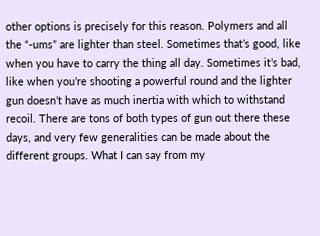other options is precisely for this reason. Polymers and all the “-ums” are lighter than steel. Sometimes that’s good, like when you have to carry the thing all day. Sometimes it’s bad, like when you’re shooting a powerful round and the lighter gun doesn’t have as much inertia with which to withstand recoil. There are tons of both types of gun out there these days, and very few generalities can be made about the different groups. What I can say from my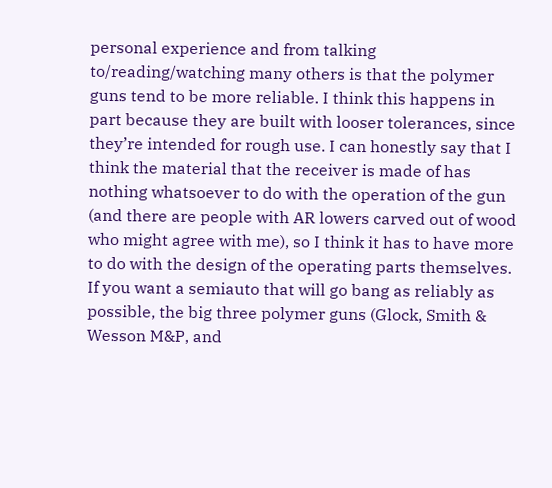personal experience and from talking to/reading/watching many others is that the polymer guns tend to be more reliable. I think this happens in part because they are built with looser tolerances, since they’re intended for rough use. I can honestly say that I think the material that the receiver is made of has nothing whatsoever to do with the operation of the gun (and there are people with AR lowers carved out of wood who might agree with me), so I think it has to have more to do with the design of the operating parts themselves. If you want a semiauto that will go bang as reliably as possible, the big three polymer guns (Glock, Smith & Wesson M&P, and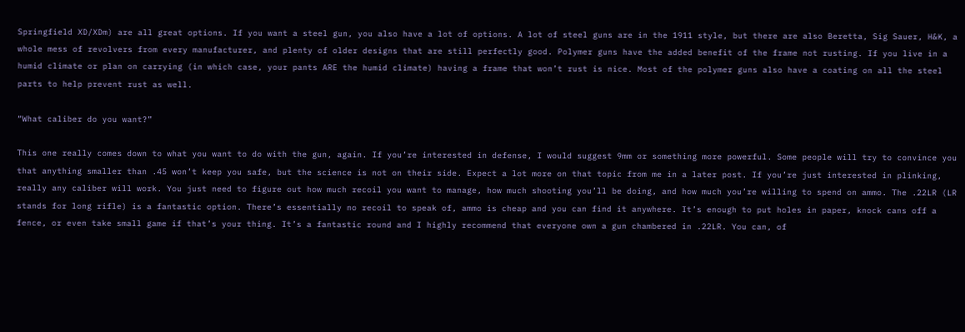Springfield XD/XDm) are all great options. If you want a steel gun, you also have a lot of options. A lot of steel guns are in the 1911 style, but there are also Beretta, Sig Sauer, H&K, a whole mess of revolvers from every manufacturer, and plenty of older designs that are still perfectly good. Polymer guns have the added benefit of the frame not rusting. If you live in a humid climate or plan on carrying (in which case, your pants ARE the humid climate) having a frame that won’t rust is nice. Most of the polymer guns also have a coating on all the steel parts to help prevent rust as well.

“What caliber do you want?”

This one really comes down to what you want to do with the gun, again. If you’re interested in defense, I would suggest 9mm or something more powerful. Some people will try to convince you that anything smaller than .45 won’t keep you safe, but the science is not on their side. Expect a lot more on that topic from me in a later post. If you’re just interested in plinking, really any caliber will work. You just need to figure out how much recoil you want to manage, how much shooting you’ll be doing, and how much you’re willing to spend on ammo. The .22LR (LR stands for long rifle) is a fantastic option. There’s essentially no recoil to speak of, ammo is cheap and you can find it anywhere. It’s enough to put holes in paper, knock cans off a fence, or even take small game if that’s your thing. It’s a fantastic round and I highly recommend that everyone own a gun chambered in .22LR. You can, of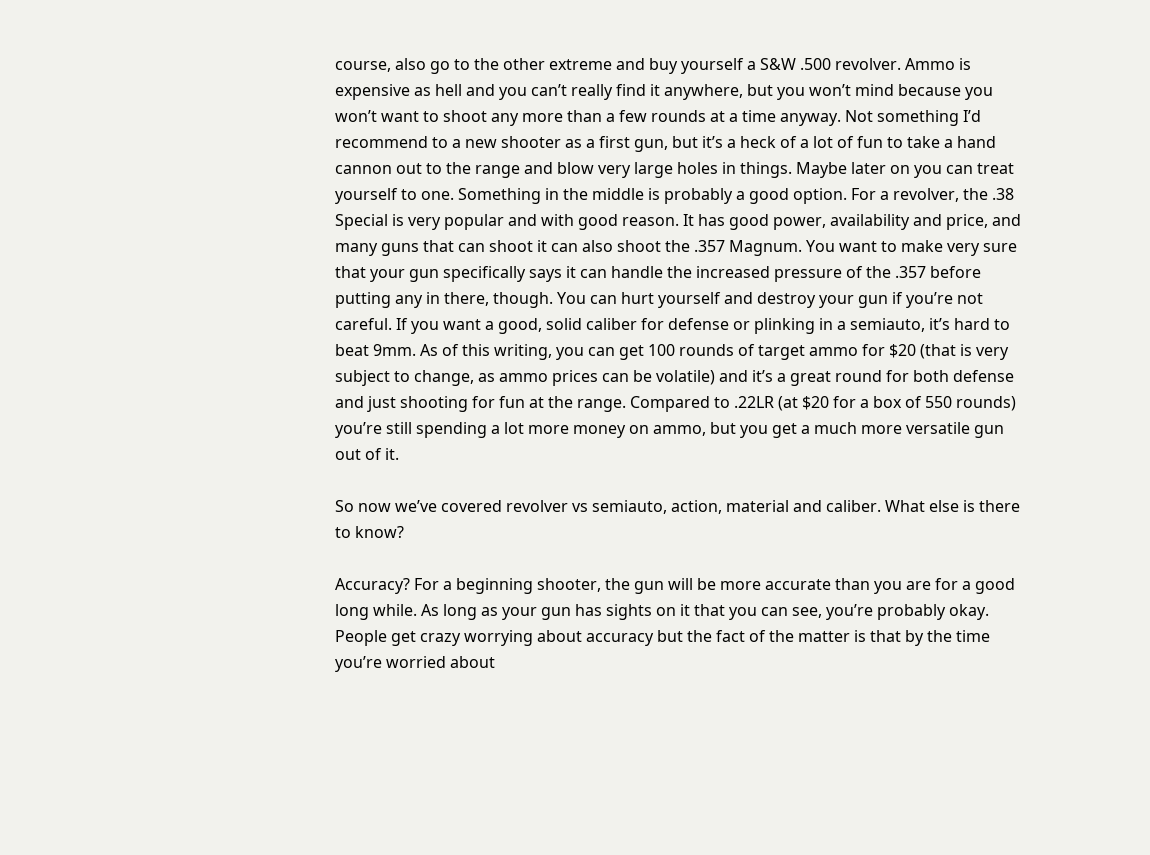course, also go to the other extreme and buy yourself a S&W .500 revolver. Ammo is expensive as hell and you can’t really find it anywhere, but you won’t mind because you won’t want to shoot any more than a few rounds at a time anyway. Not something I’d recommend to a new shooter as a first gun, but it’s a heck of a lot of fun to take a hand cannon out to the range and blow very large holes in things. Maybe later on you can treat yourself to one. Something in the middle is probably a good option. For a revolver, the .38 Special is very popular and with good reason. It has good power, availability and price, and many guns that can shoot it can also shoot the .357 Magnum. You want to make very sure that your gun specifically says it can handle the increased pressure of the .357 before putting any in there, though. You can hurt yourself and destroy your gun if you’re not careful. If you want a good, solid caliber for defense or plinking in a semiauto, it’s hard to beat 9mm. As of this writing, you can get 100 rounds of target ammo for $20 (that is very subject to change, as ammo prices can be volatile) and it’s a great round for both defense and just shooting for fun at the range. Compared to .22LR (at $20 for a box of 550 rounds) you’re still spending a lot more money on ammo, but you get a much more versatile gun out of it.

So now we’ve covered revolver vs semiauto, action, material and caliber. What else is there to know?

Accuracy? For a beginning shooter, the gun will be more accurate than you are for a good long while. As long as your gun has sights on it that you can see, you’re probably okay. People get crazy worrying about accuracy but the fact of the matter is that by the time you’re worried about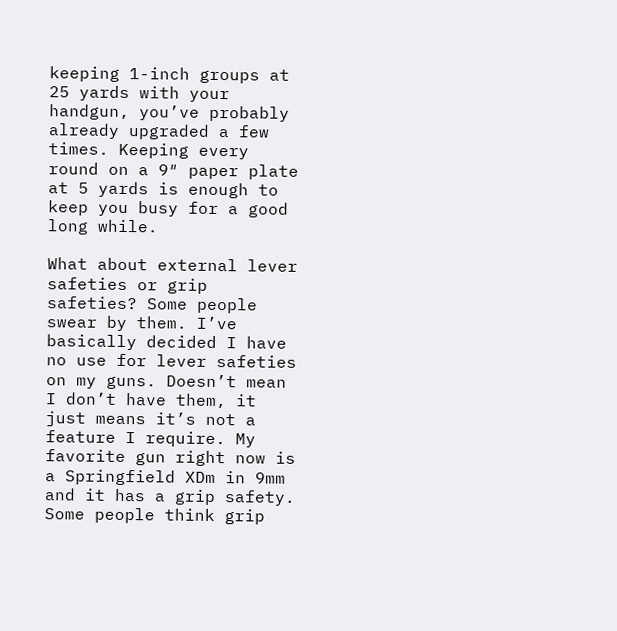keeping 1-inch groups at 25 yards with your handgun, you’ve probably already upgraded a few times. Keeping every round on a 9″ paper plate at 5 yards is enough to keep you busy for a good long while.

What about external lever safeties or grip safeties? Some people swear by them. I’ve basically decided I have no use for lever safeties on my guns. Doesn’t mean I don’t have them, it just means it’s not a feature I require. My favorite gun right now is a Springfield XDm in 9mm and it has a grip safety. Some people think grip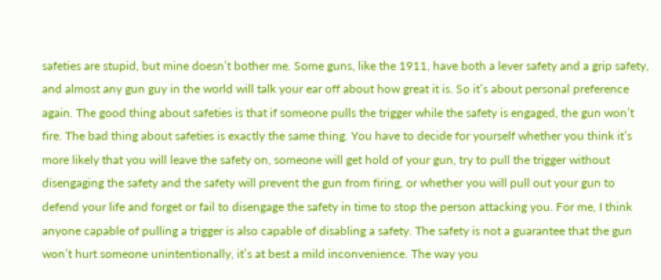safeties are stupid, but mine doesn’t bother me. Some guns, like the 1911, have both a lever safety and a grip safety, and almost any gun guy in the world will talk your ear off about how great it is. So it’s about personal preference again. The good thing about safeties is that if someone pulls the trigger while the safety is engaged, the gun won’t fire. The bad thing about safeties is exactly the same thing. You have to decide for yourself whether you think it’s more likely that you will leave the safety on, someone will get hold of your gun, try to pull the trigger without disengaging the safety and the safety will prevent the gun from firing, or whether you will pull out your gun to defend your life and forget or fail to disengage the safety in time to stop the person attacking you. For me, I think anyone capable of pulling a trigger is also capable of disabling a safety. The safety is not a guarantee that the gun won’t hurt someone unintentionally, it’s at best a mild inconvenience. The way you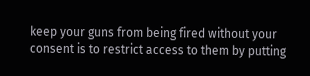keep your guns from being fired without your consent is to restrict access to them by putting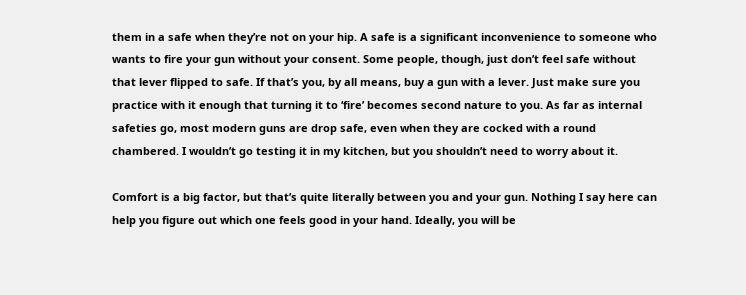them in a safe when they’re not on your hip. A safe is a significant inconvenience to someone who wants to fire your gun without your consent. Some people, though, just don’t feel safe without that lever flipped to safe. If that’s you, by all means, buy a gun with a lever. Just make sure you practice with it enough that turning it to ‘fire’ becomes second nature to you. As far as internal safeties go, most modern guns are drop safe, even when they are cocked with a round chambered. I wouldn’t go testing it in my kitchen, but you shouldn’t need to worry about it.

Comfort is a big factor, but that’s quite literally between you and your gun. Nothing I say here can help you figure out which one feels good in your hand. Ideally, you will be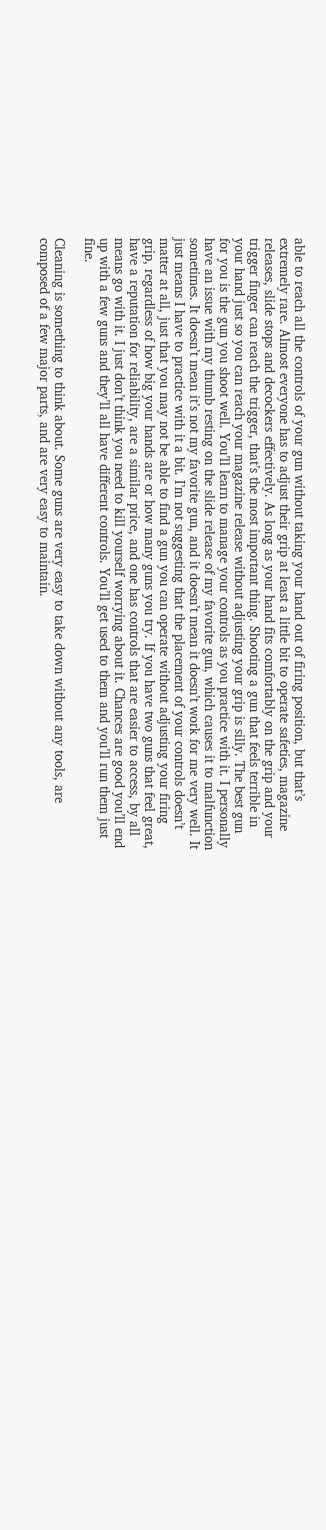able to reach all the controls of your gun without taking your hand out of firing position, but that’s extremely rare. Almost everyone has to adjust their grip at least a little bit to operate safeties, magazine releases, slide stops and decockers effectively. As long as your hand fits comfortably on the grip and your trigger finger can reach the trigger, that’s the most important thing. Shooting a gun that feels terrible in your hand just so you can reach your magazine release without adjusting your grip is silly. The best gun for you is the gun you shoot well. You’ll learn to manage your controls as you practice with it. I personally have an issue with my thumb resting on the slide release of my favorite gun, which causes it to malfunction sometimes. It doesn’t mean it’s not my favorite gun, and it doesn’t mean it doesn’t work for me very well. It just means I have to practice with it a bit. I’m not suggesting that the placement of your controls doesn’t matter at all, just that you may not be able to find a gun you can operate without adjusting your firing grip, regardless of how big your hands are or how many guns you try. If you have two guns that feel great, have a reputation for reliability, are a similar price, and one has controls that are easier to access, by all means go with it. I just don’t think you need to kill yourself worrying about it. Chances are good you’ll end up with a few guns and they’ll all have different controls. You’ll get used to them and you’ll run them just fine.

Cleaning is something to think about. Some guns are very easy to take down without any tools, are composed of a few major parts, and are very easy to maintain.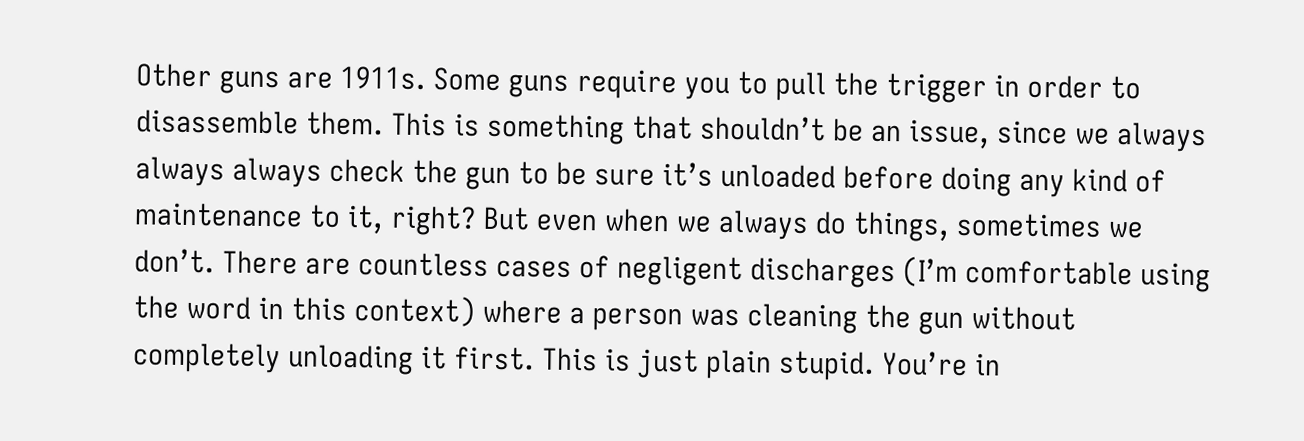Other guns are 1911s. Some guns require you to pull the trigger in order to disassemble them. This is something that shouldn’t be an issue, since we always always always check the gun to be sure it’s unloaded before doing any kind of maintenance to it, right? But even when we always do things, sometimes we don’t. There are countless cases of negligent discharges (I’m comfortable using the word in this context) where a person was cleaning the gun without completely unloading it first. This is just plain stupid. You’re in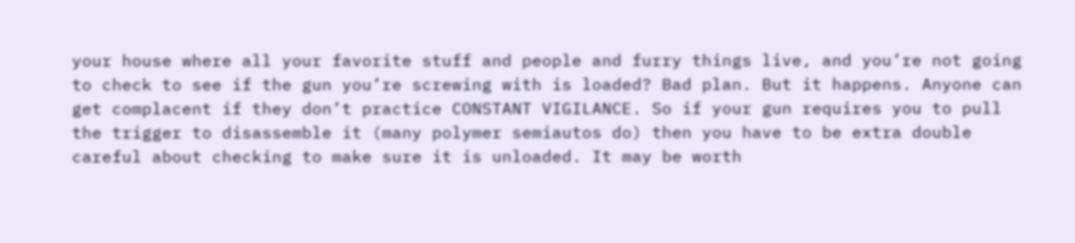your house where all your favorite stuff and people and furry things live, and you’re not going to check to see if the gun you’re screwing with is loaded? Bad plan. But it happens. Anyone can get complacent if they don’t practice CONSTANT VIGILANCE. So if your gun requires you to pull the trigger to disassemble it (many polymer semiautos do) then you have to be extra double careful about checking to make sure it is unloaded. It may be worth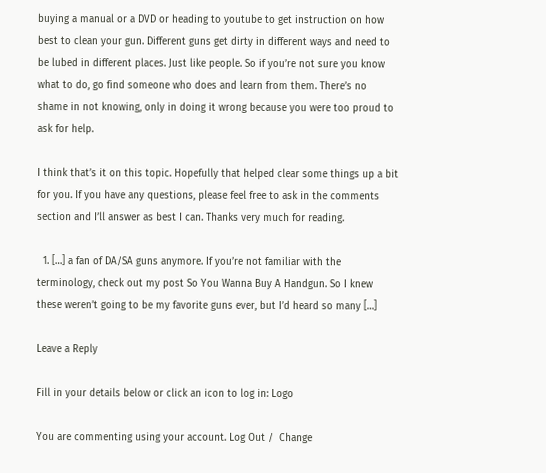buying a manual or a DVD or heading to youtube to get instruction on how best to clean your gun. Different guns get dirty in different ways and need to be lubed in different places. Just like people. So if you’re not sure you know what to do, go find someone who does and learn from them. There’s no shame in not knowing, only in doing it wrong because you were too proud to ask for help.

I think that’s it on this topic. Hopefully that helped clear some things up a bit for you. If you have any questions, please feel free to ask in the comments section and I’ll answer as best I can. Thanks very much for reading.

  1. […] a fan of DA/SA guns anymore. If you’re not familiar with the terminology, check out my post So You Wanna Buy A Handgun. So I knew these weren’t going to be my favorite guns ever, but I’d heard so many […]

Leave a Reply

Fill in your details below or click an icon to log in: Logo

You are commenting using your account. Log Out /  Change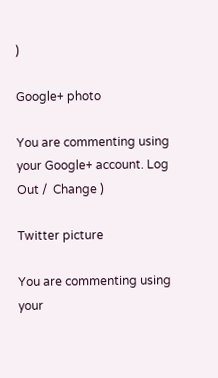)

Google+ photo

You are commenting using your Google+ account. Log Out /  Change )

Twitter picture

You are commenting using your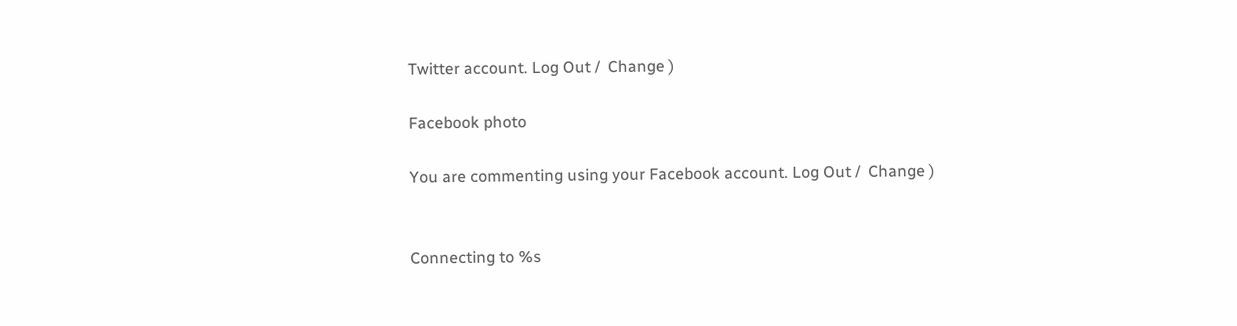Twitter account. Log Out /  Change )

Facebook photo

You are commenting using your Facebook account. Log Out /  Change )


Connecting to %s